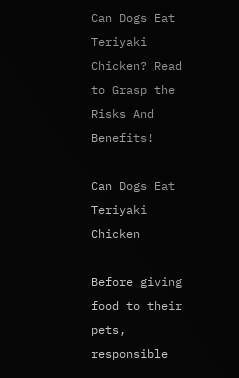Can Dogs Eat Teriyaki Chicken? Read to Grasp the Risks And Benefits!

Can Dogs Eat Teriyaki Chicken

Before giving food to their pets, responsible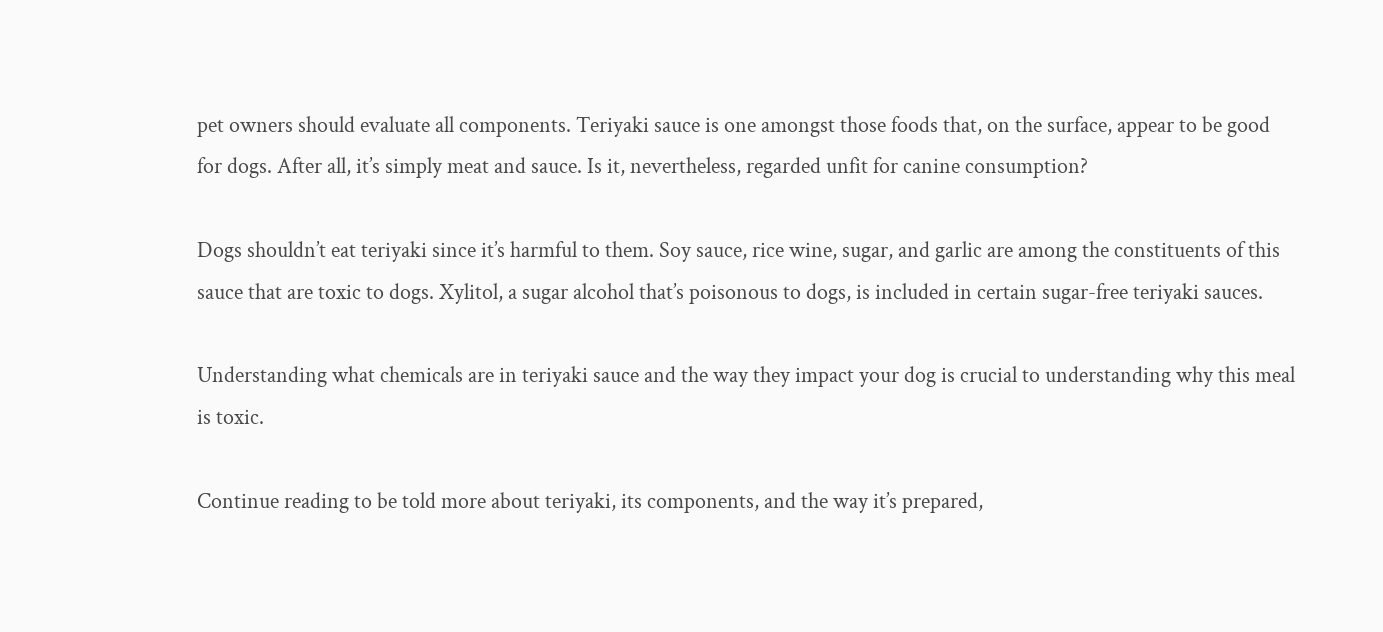pet owners should evaluate all components. Teriyaki sauce is one amongst those foods that, on the surface, appear to be good for dogs. After all, it’s simply meat and sauce. Is it, nevertheless, regarded unfit for canine consumption?

Dogs shouldn’t eat teriyaki since it’s harmful to them. Soy sauce, rice wine, sugar, and garlic are among the constituents of this sauce that are toxic to dogs. Xylitol, a sugar alcohol that’s poisonous to dogs, is included in certain sugar-free teriyaki sauces.

Understanding what chemicals are in teriyaki sauce and the way they impact your dog is crucial to understanding why this meal is toxic.

Continue reading to be told more about teriyaki, its components, and the way it’s prepared,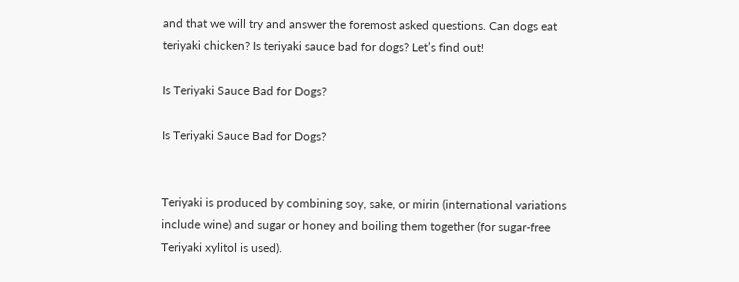and that we will try and answer the foremost asked questions. Can dogs eat teriyaki chicken? Is teriyaki sauce bad for dogs? Let’s find out!

Is Teriyaki Sauce Bad for Dogs?

Is Teriyaki Sauce Bad for Dogs?


Teriyaki is produced by combining soy, sake, or mirin (international variations include wine) and sugar or honey and boiling them together (for sugar-free Teriyaki xylitol is used).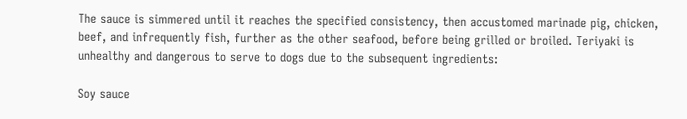The sauce is simmered until it reaches the specified consistency, then accustomed marinade pig, chicken, beef, and infrequently fish, further as the other seafood, before being grilled or broiled. Teriyaki is unhealthy and dangerous to serve to dogs due to the subsequent ingredients:

Soy sauce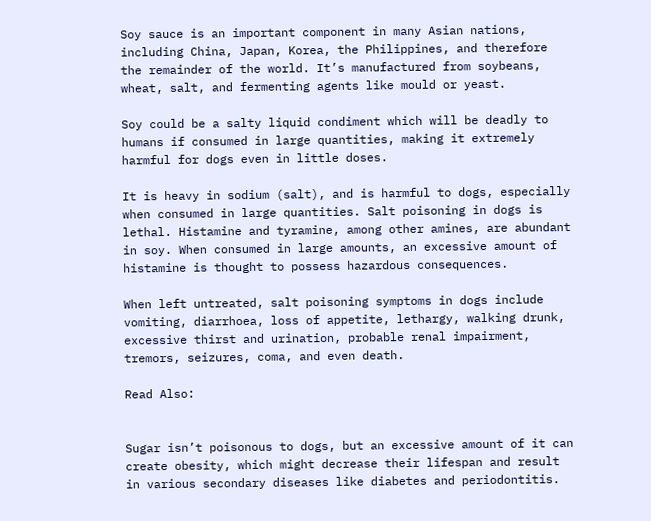Soy sauce is an important component in many Asian nations, including China, Japan, Korea, the Philippines, and therefore the remainder of the world. It’s manufactured from soybeans, wheat, salt, and fermenting agents like mould or yeast.

Soy could be a salty liquid condiment which will be deadly to humans if consumed in large quantities, making it extremely harmful for dogs even in little doses.

It is heavy in sodium (salt), and is harmful to dogs, especially when consumed in large quantities. Salt poisoning in dogs is lethal. Histamine and tyramine, among other amines, are abundant in soy. When consumed in large amounts, an excessive amount of histamine is thought to possess hazardous consequences.

When left untreated, salt poisoning symptoms in dogs include vomiting, diarrhoea, loss of appetite, lethargy, walking drunk, excessive thirst and urination, probable renal impairment, tremors, seizures, coma, and even death.

Read Also:


Sugar isn’t poisonous to dogs, but an excessive amount of it can create obesity, which might decrease their lifespan and result in various secondary diseases like diabetes and periodontitis.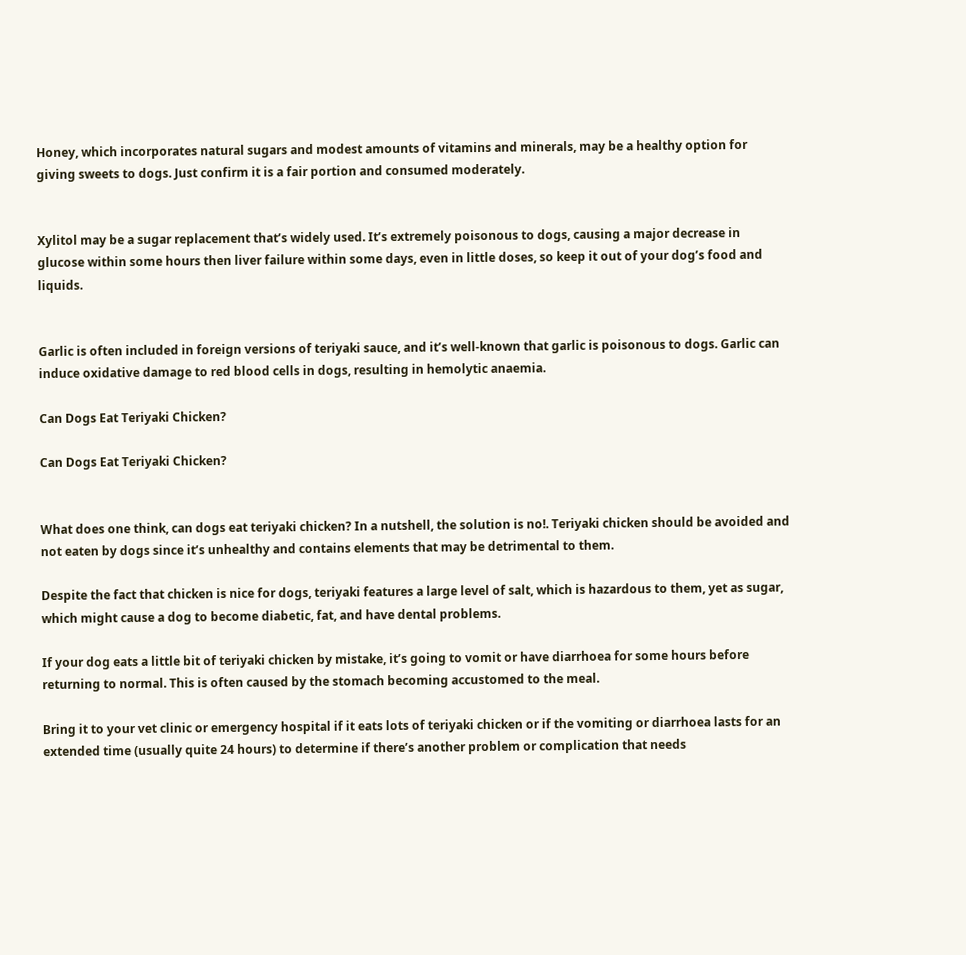Honey, which incorporates natural sugars and modest amounts of vitamins and minerals, may be a healthy option for giving sweets to dogs. Just confirm it is a fair portion and consumed moderately.


Xylitol may be a sugar replacement that’s widely used. It’s extremely poisonous to dogs, causing a major decrease in glucose within some hours then liver failure within some days, even in little doses, so keep it out of your dog’s food and liquids.


Garlic is often included in foreign versions of teriyaki sauce, and it’s well-known that garlic is poisonous to dogs. Garlic can induce oxidative damage to red blood cells in dogs, resulting in hemolytic anaemia.

Can Dogs Eat Teriyaki Chicken?

Can Dogs Eat Teriyaki Chicken?


What does one think, can dogs eat teriyaki chicken? In a nutshell, the solution is no!. Teriyaki chicken should be avoided and not eaten by dogs since it’s unhealthy and contains elements that may be detrimental to them.

Despite the fact that chicken is nice for dogs, teriyaki features a large level of salt, which is hazardous to them, yet as sugar, which might cause a dog to become diabetic, fat, and have dental problems.

If your dog eats a little bit of teriyaki chicken by mistake, it’s going to vomit or have diarrhoea for some hours before returning to normal. This is often caused by the stomach becoming accustomed to the meal.

Bring it to your vet clinic or emergency hospital if it eats lots of teriyaki chicken or if the vomiting or diarrhoea lasts for an extended time (usually quite 24 hours) to determine if there’s another problem or complication that needs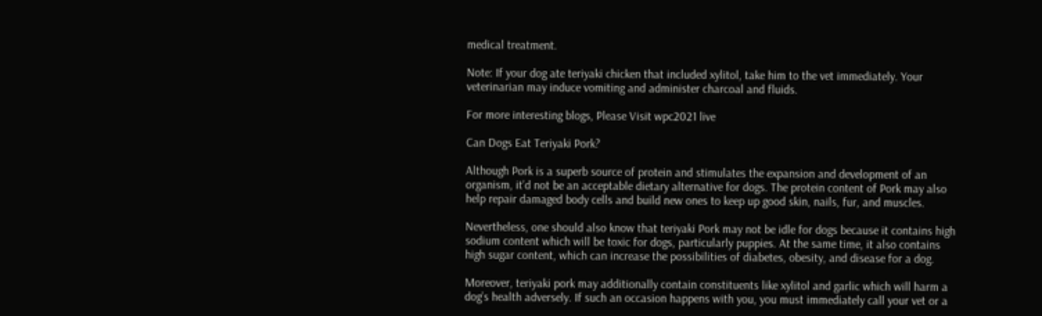medical treatment.

Note: If your dog ate teriyaki chicken that included xylitol, take him to the vet immediately. Your veterinarian may induce vomiting and administer charcoal and fluids.

For more interesting blogs, Please Visit wpc2021 live

Can Dogs Eat Teriyaki Pork?

Although Pork is a superb source of protein and stimulates the expansion and development of an organism, it’d not be an acceptable dietary alternative for dogs. The protein content of Pork may also help repair damaged body cells and build new ones to keep up good skin, nails, fur, and muscles.

Nevertheless, one should also know that teriyaki Pork may not be idle for dogs because it contains high sodium content which will be toxic for dogs, particularly puppies. At the same time, it also contains high sugar content, which can increase the possibilities of diabetes, obesity, and disease for a dog.

Moreover, teriyaki pork may additionally contain constituents like xylitol and garlic which will harm a dog’s health adversely. If such an occasion happens with you, you must immediately call your vet or a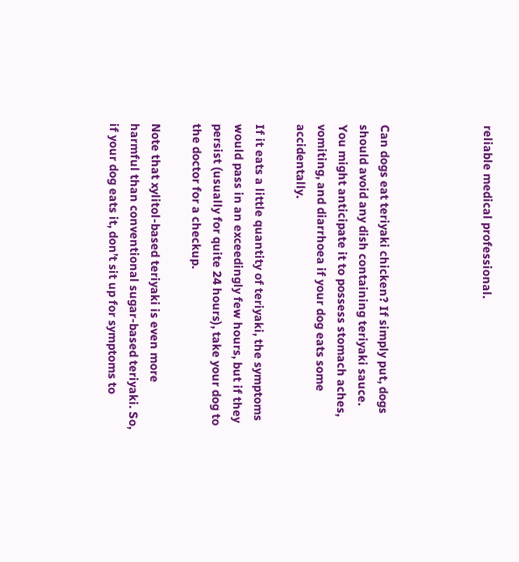reliable medical professional.




Can dogs eat teriyaki chicken? If simply put, dogs should avoid any dish containing teriyaki sauce. You might anticipate it to possess stomach aches, vomiting, and diarrhoea if your dog eats some accidentally.

If it eats a little quantity of teriyaki, the symptoms would pass in an exceedingly few hours, but if they persist (usually for quite 24 hours), take your dog to the doctor for a checkup.

Note that xylitol-based teriyaki is even more harmful than conventional sugar-based teriyaki. So, if your dog eats it, don’t sit up for symptoms to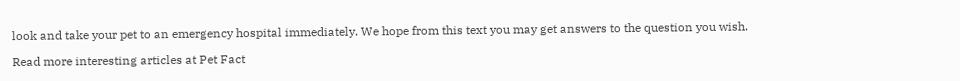look and take your pet to an emergency hospital immediately. We hope from this text you may get answers to the question you wish.

Read more interesting articles at Pet Fact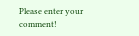Please enter your comment!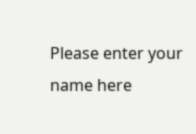Please enter your name here